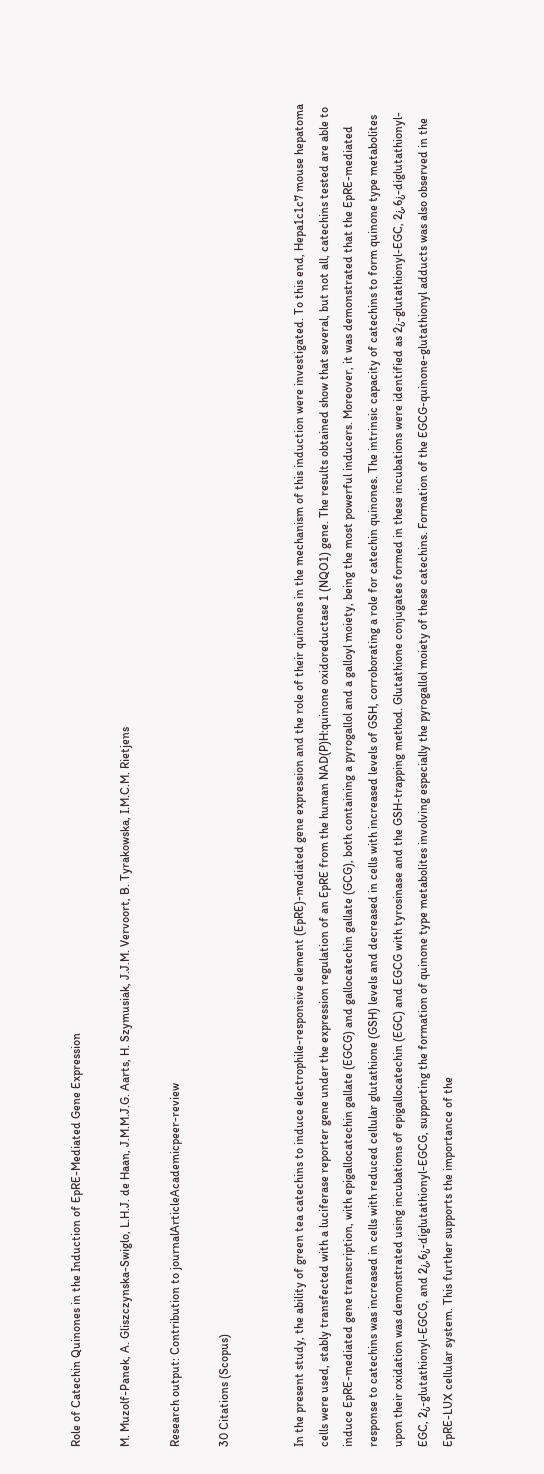Role of Catechin Quinones in the Induction of EpRE-Mediated Gene Expression

M. Muzolf-Panek, A. Gliszczynska-Swiglo, L.H.J. de Haan, J.M.M.J.G. Aarts, H. Szymusiak, J.J.M. Vervoort, B. Tyrakowska, I.M.C.M. Rietjens

Research output: Contribution to journalArticleAcademicpeer-review

30 Citations (Scopus)


In the present study, the ability of green tea catechins to induce electrophile-responsive element (EpRE)-mediated gene expression and the role of their quinones in the mechanism of this induction were investigated. To this end, Hepa1c1c7 mouse hepatoma cells were used, stably transfected with a luciferase reporter gene under the expression regulation of an EpRE from the human NAD(P)H:quinone oxidoreductase 1 (NQO1) gene. The results obtained show that several, but not all, catechins tested are able to induce EpRE-mediated gene transcription, with epigallocatechin gallate (EGCG) and gallocatechin gallate (GCG), both containing a pyrogallol and a galloyl moiety, being the most powerful inducers. Moreover, it was demonstrated that the EpRE-mediated response to catechins was increased in cells with reduced cellular glutathione (GSH) levels and decreased in cells with increased levels of GSH, corroborating a role for catechin quinones. The intrinsic capacity of catechins to form quinone type metabolites upon their oxidation was demonstrated using incubations of epigallocatechin (EGC) and EGCG with tyrosinase and the GSH-trapping method. Glutathione conjugates formed in these incubations were identified as 2¿-glutathionyl-EGC, 2¿,6¿-diglutathionyl-EGC, 2¿-glutathionyl-EGCG, and 2¿,6¿-diglutathionyl-EGCG, supporting the formation of quinone type metabolites involving especially the pyrogallol moiety of these catechins. Formation of the EGCG-quinone-glutathionyl adducts was also observed in the EpRE-LUX cellular system. This further supports the importance of the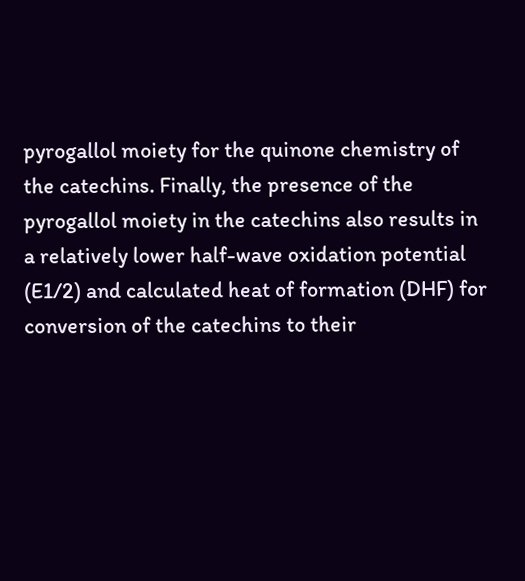pyrogallol moiety for the quinone chemistry of the catechins. Finally, the presence of the pyrogallol moiety in the catechins also results in a relatively lower half-wave oxidation potential (E1/2) and calculated heat of formation (DHF) for conversion of the catechins to their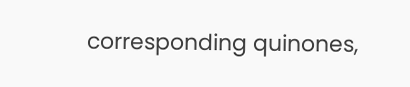corresponding quinones,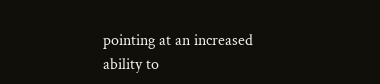pointing at an increased ability to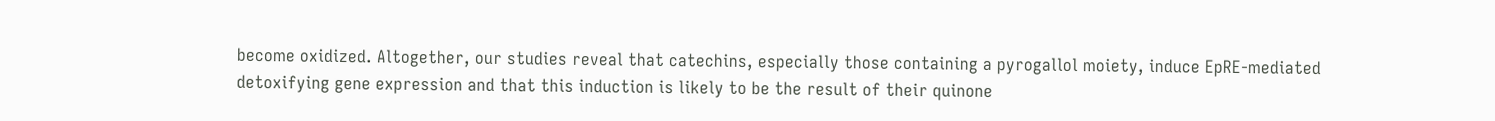become oxidized. Altogether, our studies reveal that catechins, especially those containing a pyrogallol moiety, induce EpRE-mediated detoxifying gene expression and that this induction is likely to be the result of their quinone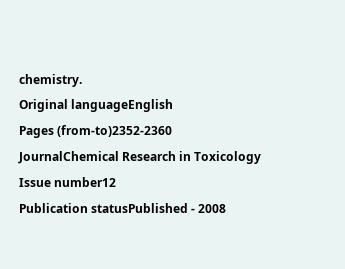chemistry.
Original languageEnglish
Pages (from-to)2352-2360
JournalChemical Research in Toxicology
Issue number12
Publication statusPublished - 2008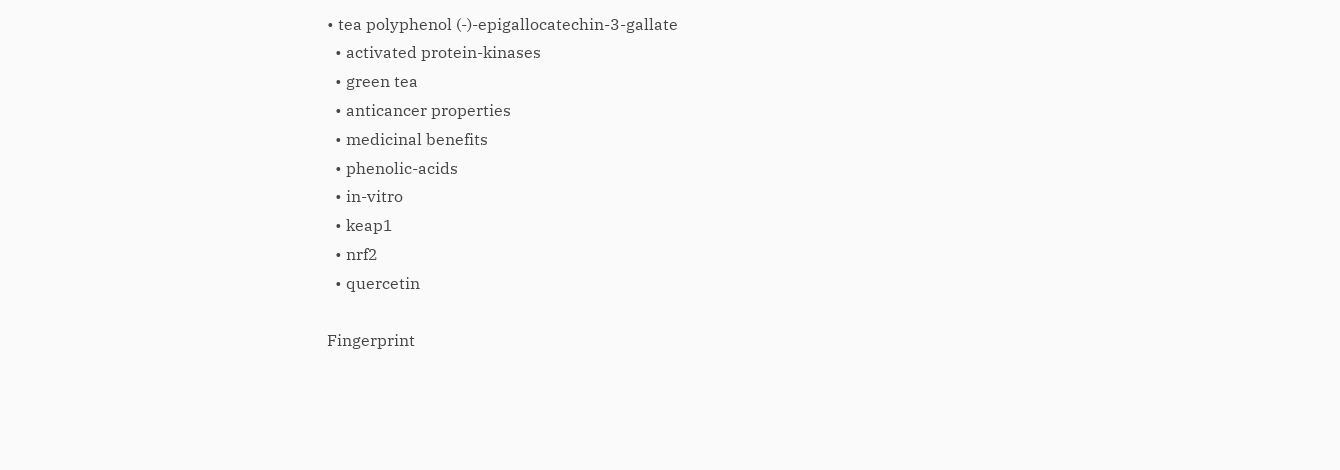• tea polyphenol (-)-epigallocatechin-3-gallate
  • activated protein-kinases
  • green tea
  • anticancer properties
  • medicinal benefits
  • phenolic-acids
  • in-vitro
  • keap1
  • nrf2
  • quercetin

Fingerprint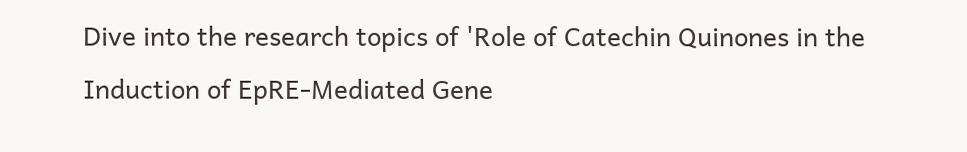Dive into the research topics of 'Role of Catechin Quinones in the Induction of EpRE-Mediated Gene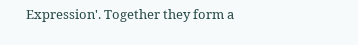Expression'. Together they form a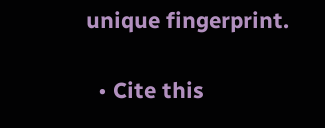unique fingerprint.

  • Cite this